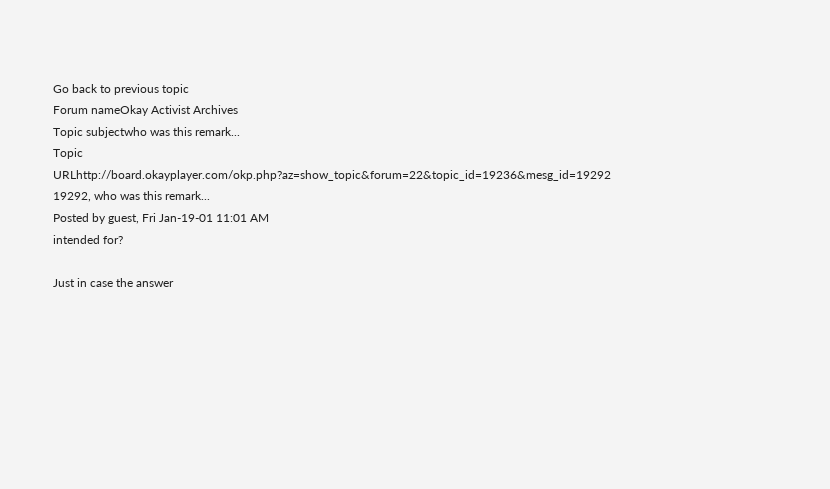Go back to previous topic
Forum nameOkay Activist Archives
Topic subjectwho was this remark...
Topic URLhttp://board.okayplayer.com/okp.php?az=show_topic&forum=22&topic_id=19236&mesg_id=19292
19292, who was this remark...
Posted by guest, Fri Jan-19-01 11:01 AM
intended for?

Just in case the answer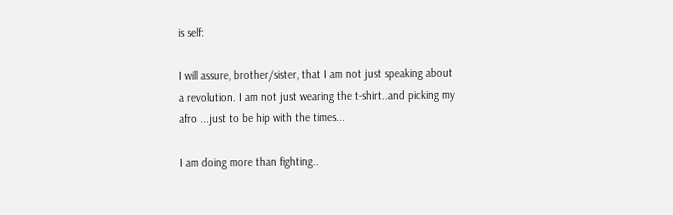is self:

I will assure, brother/sister, that I am not just speaking about a revolution. I am not just wearing the t-shirt..and picking my afro ...just to be hip with the times...

I am doing more than fighting..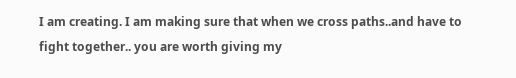I am creating. I am making sure that when we cross paths..and have to fight together.. you are worth giving my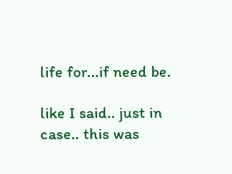life for...if need be.

like I said.. just in case.. this was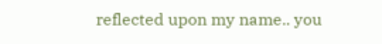reflected upon my name.. you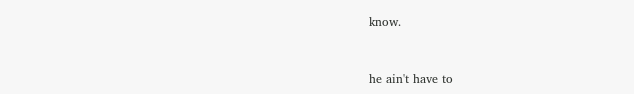know.


he ain't have to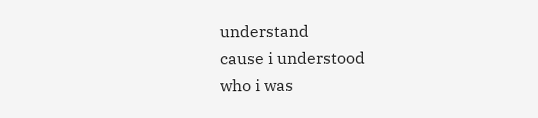understand
cause i understood
who i was